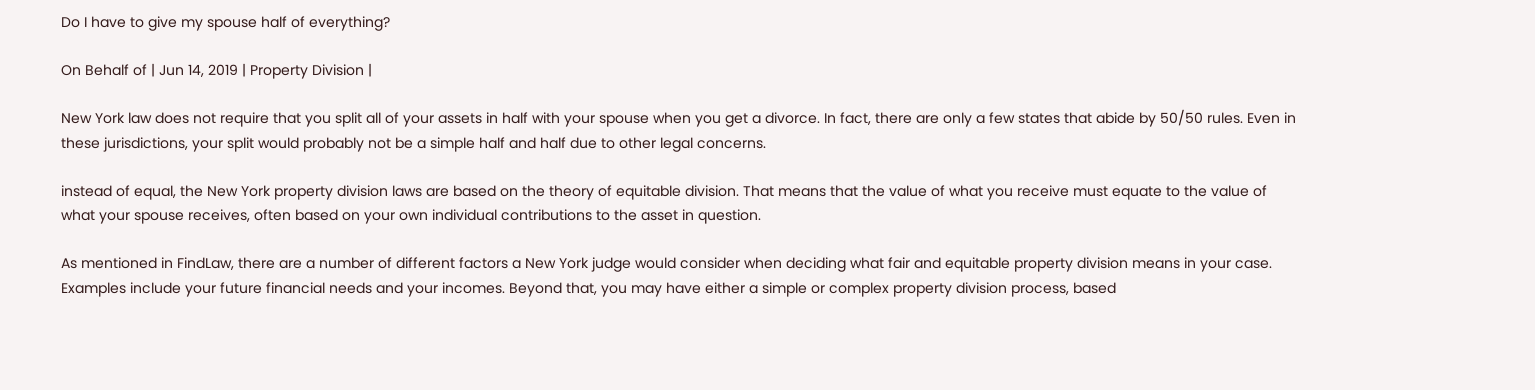Do I have to give my spouse half of everything?

On Behalf of | Jun 14, 2019 | Property Division |

New York law does not require that you split all of your assets in half with your spouse when you get a divorce. In fact, there are only a few states that abide by 50/50 rules. Even in these jurisdictions, your split would probably not be a simple half and half due to other legal concerns.

instead of equal, the New York property division laws are based on the theory of equitable division. That means that the value of what you receive must equate to the value of what your spouse receives, often based on your own individual contributions to the asset in question.

As mentioned in FindLaw, there are a number of different factors a New York judge would consider when deciding what fair and equitable property division means in your case. Examples include your future financial needs and your incomes. Beyond that, you may have either a simple or complex property division process, based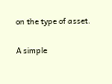on the type of asset.

A simple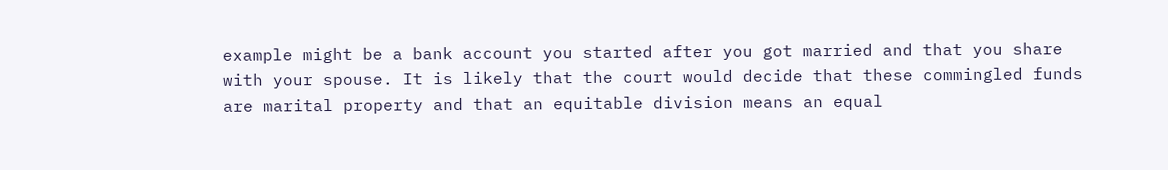example might be a bank account you started after you got married and that you share with your spouse. It is likely that the court would decide that these commingled funds are marital property and that an equitable division means an equal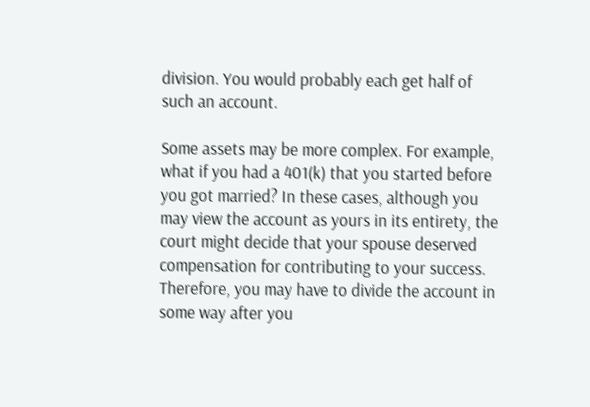division. You would probably each get half of such an account.

Some assets may be more complex. For example, what if you had a 401(k) that you started before you got married? In these cases, although you may view the account as yours in its entirety, the court might decide that your spouse deserved compensation for contributing to your success. Therefore, you may have to divide the account in some way after you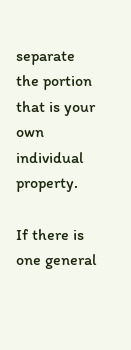separate the portion that is your own individual property.

If there is one general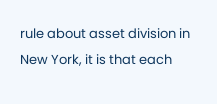rule about asset division in New York, it is that each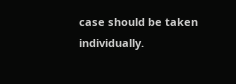case should be taken individually.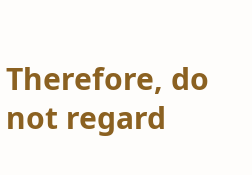Therefore, do not regard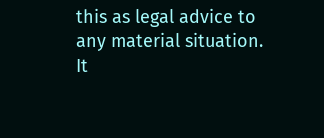this as legal advice to any material situation. It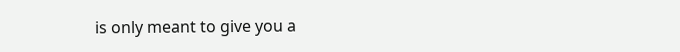is only meant to give you a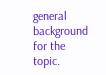general background for the topic.